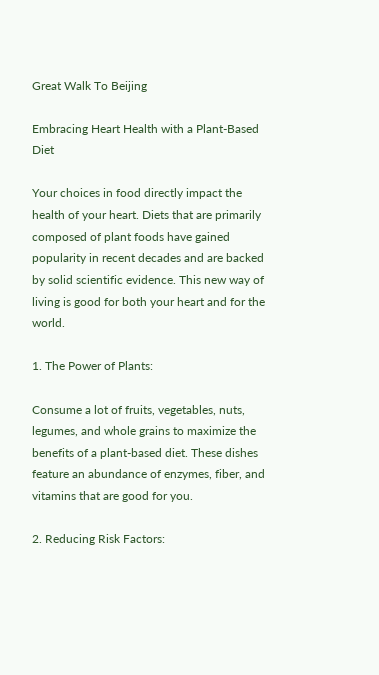Great Walk To Beijing

Embracing Heart Health with a Plant-Based Diet

Your choices in food directly impact the health of your heart. Diets that are primarily composed of plant foods have gained popularity in recent decades and are backed by solid scientific evidence. This new way of living is good for both your heart and for the world.

1. The Power of Plants:

Consume a lot of fruits, vegetables, nuts, legumes, and whole grains to maximize the benefits of a plant-based diet. These dishes feature an abundance of enzymes, fiber, and vitamins that are good for you.

2. Reducing Risk Factors: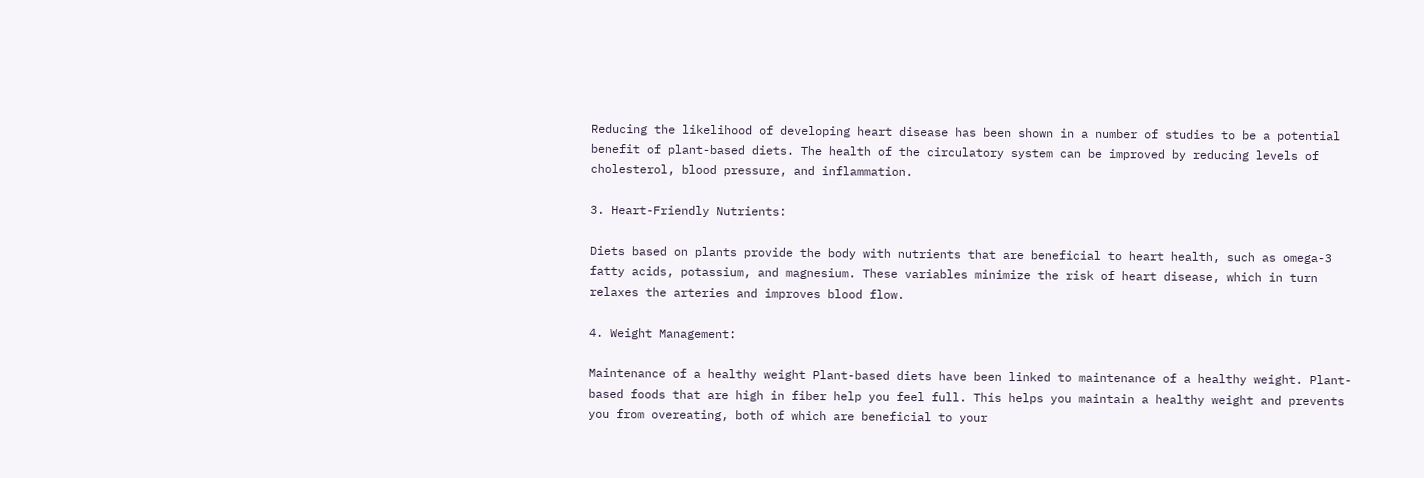Reducing the likelihood of developing heart disease has been shown in a number of studies to be a potential benefit of plant-based diets. The health of the circulatory system can be improved by reducing levels of cholesterol, blood pressure, and inflammation.

3. Heart-Friendly Nutrients:

Diets based on plants provide the body with nutrients that are beneficial to heart health, such as omega-3 fatty acids, potassium, and magnesium. These variables minimize the risk of heart disease, which in turn relaxes the arteries and improves blood flow.

4. Weight Management:

Maintenance of a healthy weight Plant-based diets have been linked to maintenance of a healthy weight. Plant-based foods that are high in fiber help you feel full. This helps you maintain a healthy weight and prevents you from overeating, both of which are beneficial to your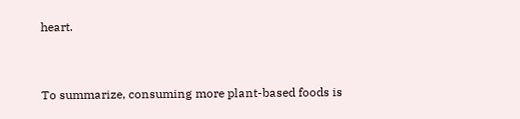heart.


To summarize, consuming more plant-based foods is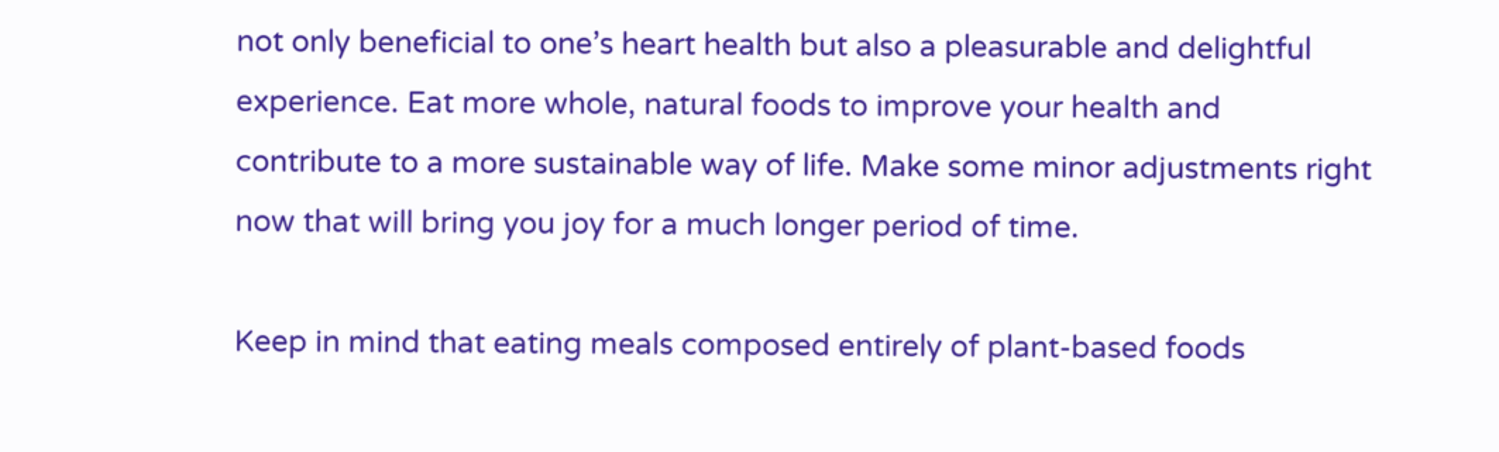not only beneficial to one’s heart health but also a pleasurable and delightful experience. Eat more whole, natural foods to improve your health and contribute to a more sustainable way of life. Make some minor adjustments right now that will bring you joy for a much longer period of time.

Keep in mind that eating meals composed entirely of plant-based foods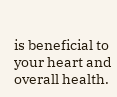is beneficial to your heart and overall health.